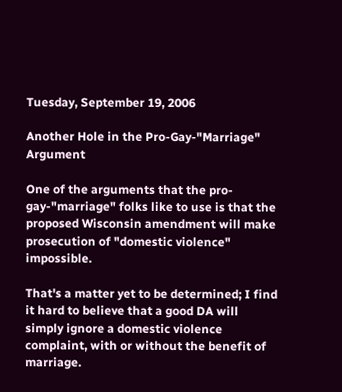Tuesday, September 19, 2006

Another Hole in the Pro-Gay-"Marriage" Argument

One of the arguments that the pro-gay-"marriage" folks like to use is that the proposed Wisconsin amendment will make prosecution of "domestic violence" impossible.

That's a matter yet to be determined; I find it hard to believe that a good DA will simply ignore a domestic violence complaint, with or without the benefit of marriage.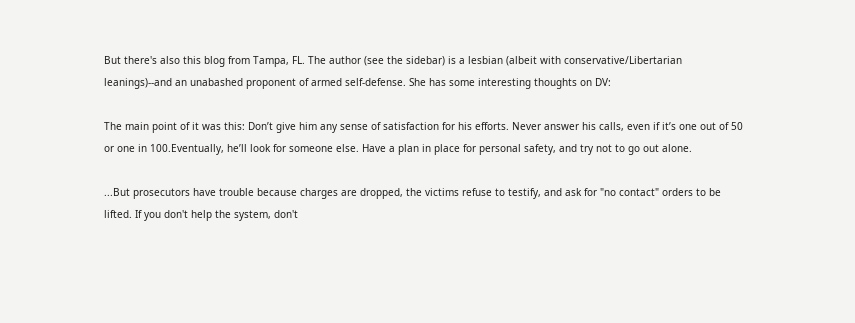But there's also this blog from Tampa, FL. The author (see the sidebar) is a lesbian (albeit with conservative/Libertarian leanings)--and an unabashed proponent of armed self-defense. She has some interesting thoughts on DV:

The main point of it was this: Don’t give him any sense of satisfaction for his efforts. Never answer his calls, even if it’s one out of 50 or one in 100.Eventually, he’ll look for someone else. Have a plan in place for personal safety, and try not to go out alone.

...But prosecutors have trouble because charges are dropped, the victims refuse to testify, and ask for "no contact" orders to be lifted. If you don't help the system, don't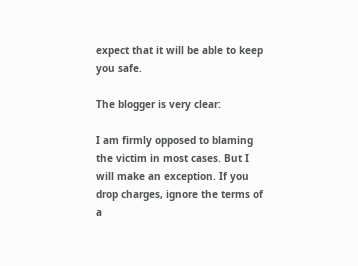expect that it will be able to keep you safe.

The blogger is very clear:

I am firmly opposed to blaming the victim in most cases. But I will make an exception. If you drop charges, ignore the terms of a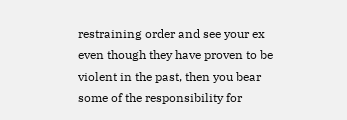restraining order and see your ex even though they have proven to be violent in the past, then you bear some of the responsibility for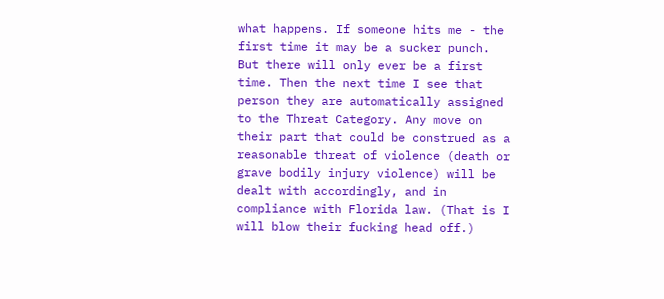what happens. If someone hits me - the first time it may be a sucker punch. But there will only ever be a first time. Then the next time I see that person they are automatically assigned to the Threat Category. Any move on their part that could be construed as a reasonable threat of violence (death or grave bodily injury violence) will be dealt with accordingly, and in compliance with Florida law. (That is I will blow their fucking head off.)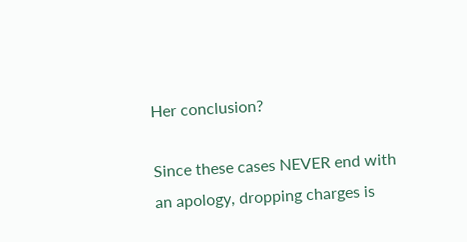Her conclusion?

Since these cases NEVER end with an apology, dropping charges is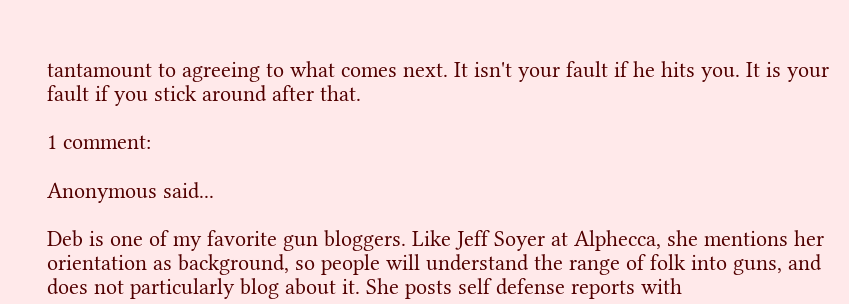tantamount to agreeing to what comes next. It isn't your fault if he hits you. It is your fault if you stick around after that.

1 comment:

Anonymous said...

Deb is one of my favorite gun bloggers. Like Jeff Soyer at Alphecca, she mentions her orientation as background, so people will understand the range of folk into guns, and does not particularly blog about it. She posts self defense reports with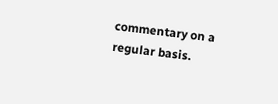commentary on a regular basis.